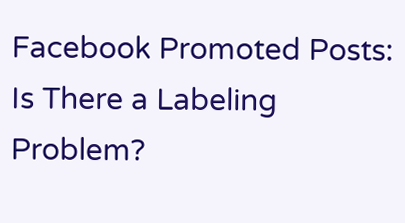Facebook Promoted Posts: Is There a Labeling Problem?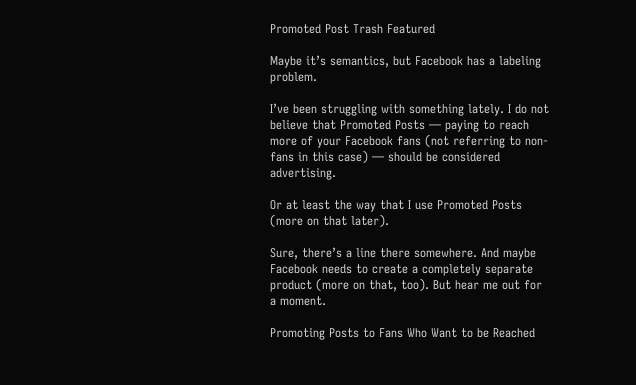Promoted Post Trash Featured

Maybe it’s semantics, but Facebook has a labeling problem.

I’ve been struggling with something lately. I do not believe that Promoted Posts — paying to reach more of your Facebook fans (not referring to non-fans in this case) — should be considered advertising.

Or at least the way that I use Promoted Posts (more on that later).

Sure, there’s a line there somewhere. And maybe Facebook needs to create a completely separate product (more on that, too). But hear me out for a moment.

Promoting Posts to Fans Who Want to be Reached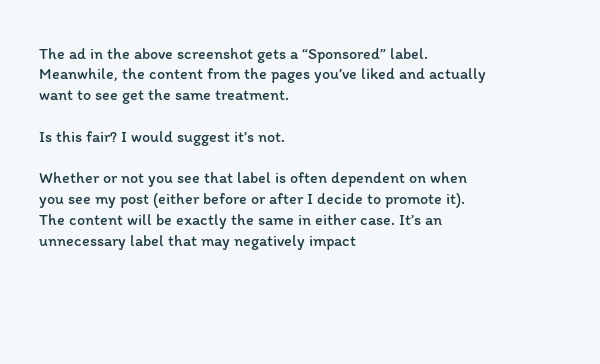The ad in the above screenshot gets a “Sponsored” label. Meanwhile, the content from the pages you’ve liked and actually want to see get the same treatment.

Is this fair? I would suggest it’s not.

Whether or not you see that label is often dependent on when you see my post (either before or after I decide to promote it). The content will be exactly the same in either case. It’s an unnecessary label that may negatively impact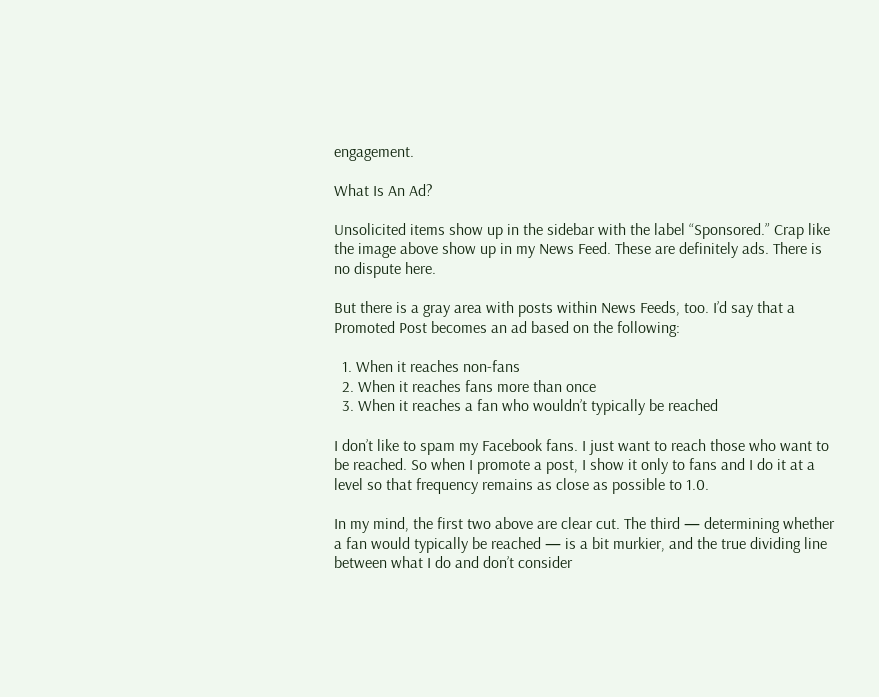engagement.

What Is An Ad?

Unsolicited items show up in the sidebar with the label “Sponsored.” Crap like the image above show up in my News Feed. These are definitely ads. There is no dispute here.

But there is a gray area with posts within News Feeds, too. I’d say that a Promoted Post becomes an ad based on the following:

  1. When it reaches non-fans
  2. When it reaches fans more than once
  3. When it reaches a fan who wouldn’t typically be reached

I don’t like to spam my Facebook fans. I just want to reach those who want to be reached. So when I promote a post, I show it only to fans and I do it at a level so that frequency remains as close as possible to 1.0.

In my mind, the first two above are clear cut. The third — determining whether a fan would typically be reached — is a bit murkier, and the true dividing line between what I do and don’t consider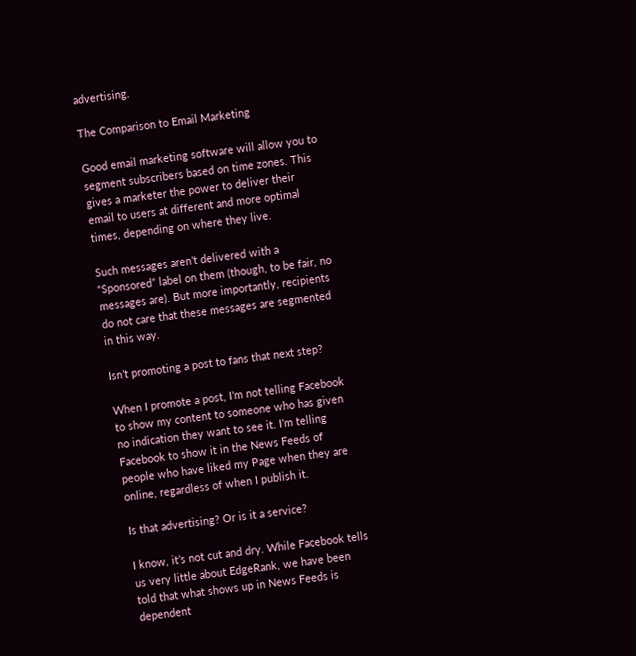advertising.

The Comparison to Email Marketing

Good email marketing software will allow you to segment subscribers based on time zones. This gives a marketer the power to deliver their email to users at different and more optimal times, depending on where they live.

Such messages aren’t delivered with a “Sponsored” label on them (though, to be fair, no messages are). But more importantly, recipients do not care that these messages are segmented in this way.

Isn’t promoting a post to fans that next step?

When I promote a post, I’m not telling Facebook to show my content to someone who has given no indication they want to see it. I’m telling Facebook to show it in the News Feeds of people who have liked my Page when they are online, regardless of when I publish it.

Is that advertising? Or is it a service?

I know, it’s not cut and dry. While Facebook tells us very little about EdgeRank, we have been told that what shows up in News Feeds is dependent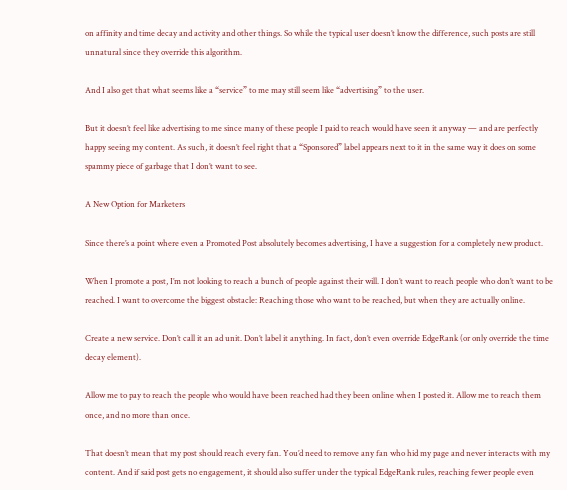on affinity and time decay and activity and other things. So while the typical user doesn’t know the difference, such posts are still unnatural since they override this algorithm.

And I also get that what seems like a “service” to me may still seem like “advertising” to the user.

But it doesn’t feel like advertising to me since many of these people I paid to reach would have seen it anyway — and are perfectly happy seeing my content. As such, it doesn’t feel right that a “Sponsored” label appears next to it in the same way it does on some spammy piece of garbage that I don’t want to see.

A New Option for Marketers

Since there’s a point where even a Promoted Post absolutely becomes advertising, I have a suggestion for a completely new product.

When I promote a post, I’m not looking to reach a bunch of people against their will. I don’t want to reach people who don’t want to be reached. I want to overcome the biggest obstacle: Reaching those who want to be reached, but when they are actually online.

Create a new service. Don’t call it an ad unit. Don’t label it anything. In fact, don’t even override EdgeRank (or only override the time decay element).

Allow me to pay to reach the people who would have been reached had they been online when I posted it. Allow me to reach them once, and no more than once.

That doesn’t mean that my post should reach every fan. You’d need to remove any fan who hid my page and never interacts with my content. And if said post gets no engagement, it should also suffer under the typical EdgeRank rules, reaching fewer people even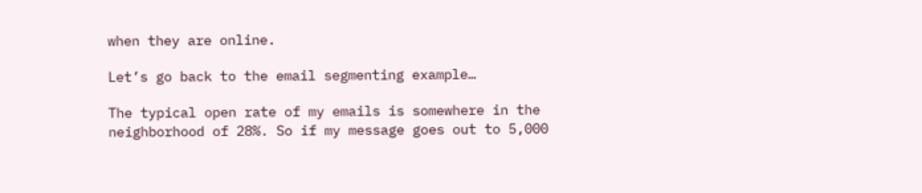when they are online.

Let’s go back to the email segmenting example…

The typical open rate of my emails is somewhere in the neighborhood of 28%. So if my message goes out to 5,000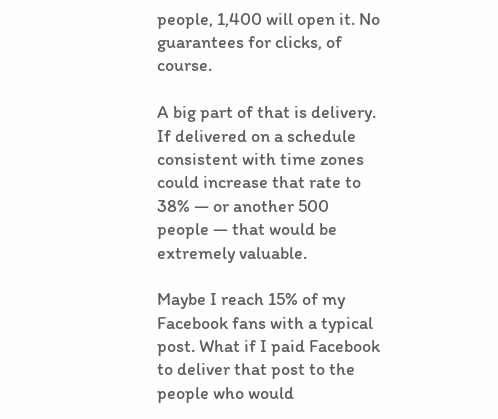people, 1,400 will open it. No guarantees for clicks, of course.

A big part of that is delivery. If delivered on a schedule consistent with time zones could increase that rate to 38% — or another 500 people — that would be extremely valuable.

Maybe I reach 15% of my Facebook fans with a typical post. What if I paid Facebook to deliver that post to the people who would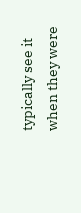typically see it when they were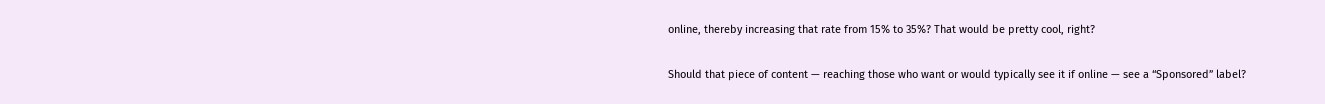online, thereby increasing that rate from 15% to 35%? That would be pretty cool, right?

Should that piece of content — reaching those who want or would typically see it if online — see a “Sponsored” label?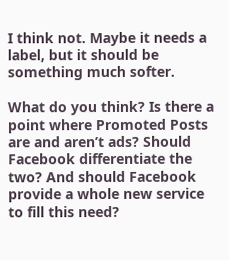I think not. Maybe it needs a label, but it should be something much softer.

What do you think? Is there a point where Promoted Posts are and aren’t ads? Should Facebook differentiate the two? And should Facebook provide a whole new service to fill this need?